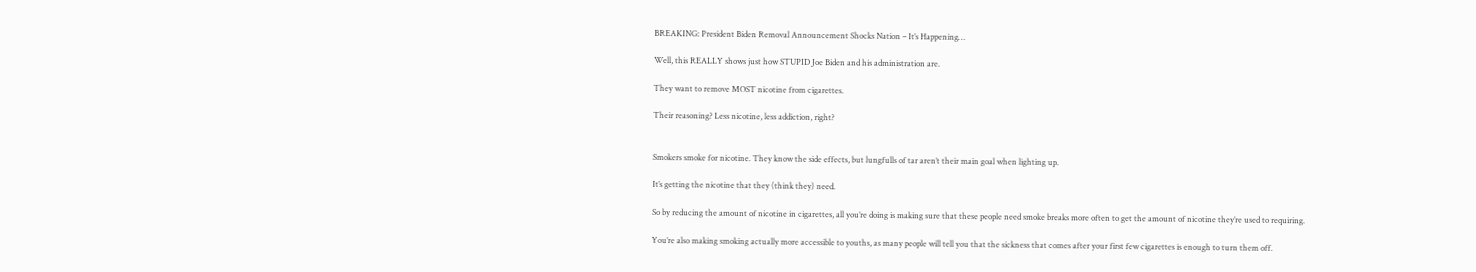BREAKING: President Biden Removal Announcement Shocks Nation – It’s Happening…

Well, this REALLY shows just how STUPID Joe Biden and his administration are.

They want to remove MOST nicotine from cigarettes.

Their reasoning? Less nicotine, less addiction, right?


Smokers smoke for nicotine. They know the side effects, but lungfulls of tar aren’t their main goal when lighting up.

It’s getting the nicotine that they (think they) need.

So by reducing the amount of nicotine in cigarettes, all you’re doing is making sure that these people need smoke breaks more often to get the amount of nicotine they’re used to requiring.

You’re also making smoking actually more accessible to youths, as many people will tell you that the sickness that comes after your first few cigarettes is enough to turn them off.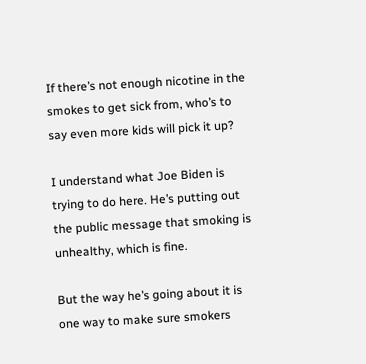If there’s not enough nicotine in the smokes to get sick from, who’s to say even more kids will pick it up?

I understand what Joe Biden is trying to do here. He’s putting out the public message that smoking is unhealthy, which is fine.

But the way he’s going about it is one way to make sure smokers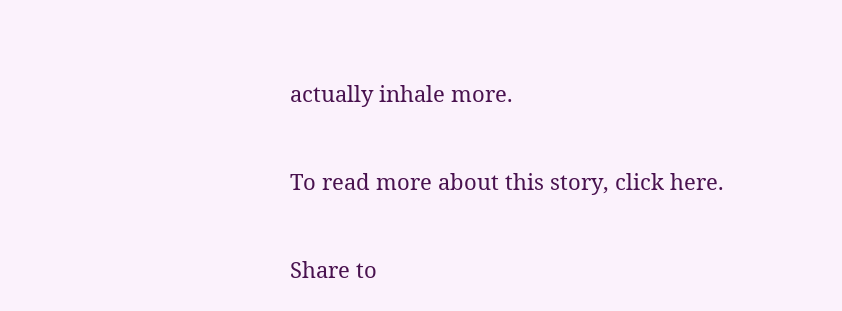actually inhale more.

To read more about this story, click here.

Share to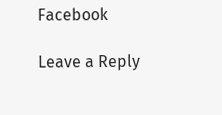Facebook

Leave a Reply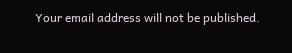Your email address will not be published.